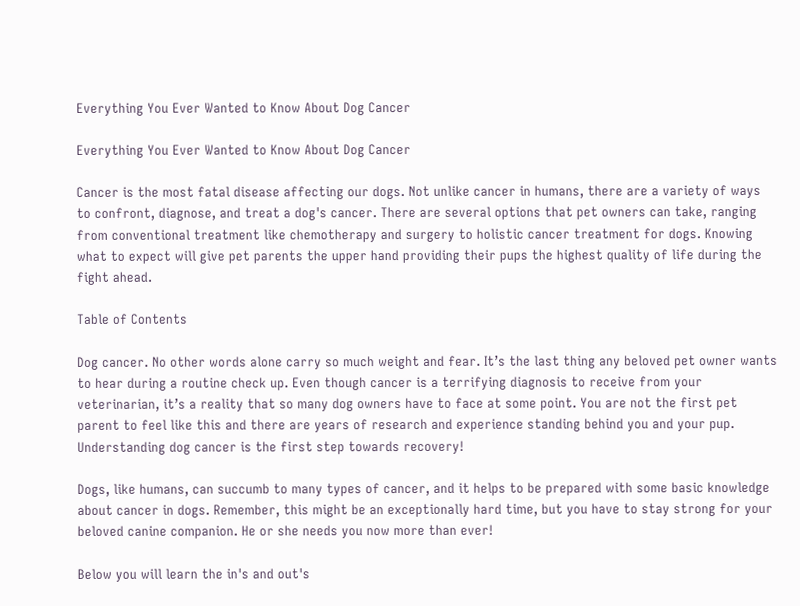Everything You Ever Wanted to Know About Dog Cancer

Everything You Ever Wanted to Know About Dog Cancer

Cancer is the most fatal disease affecting our dogs. Not unlike cancer in humans, there are a variety of ways to confront, diagnose, and treat a dog's cancer. There are several options that pet owners can take, ranging from conventional treatment like chemotherapy and surgery to holistic cancer treatment for dogs. Knowing what to expect will give pet parents the upper hand providing their pups the highest quality of life during the fight ahead.

Table of Contents

Dog cancer. No other words alone carry so much weight and fear. It’s the last thing any beloved pet owner wants to hear during a routine check up. Even though cancer is a terrifying diagnosis to receive from your veterinarian, it’s a reality that so many dog owners have to face at some point. You are not the first pet parent to feel like this and there are years of research and experience standing behind you and your pup. Understanding dog cancer is the first step towards recovery!

Dogs, like humans, can succumb to many types of cancer, and it helps to be prepared with some basic knowledge about cancer in dogs. Remember, this might be an exceptionally hard time, but you have to stay strong for your beloved canine companion. He or she needs you now more than ever!

Below you will learn the in's and out's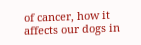of cancer, how it affects our dogs in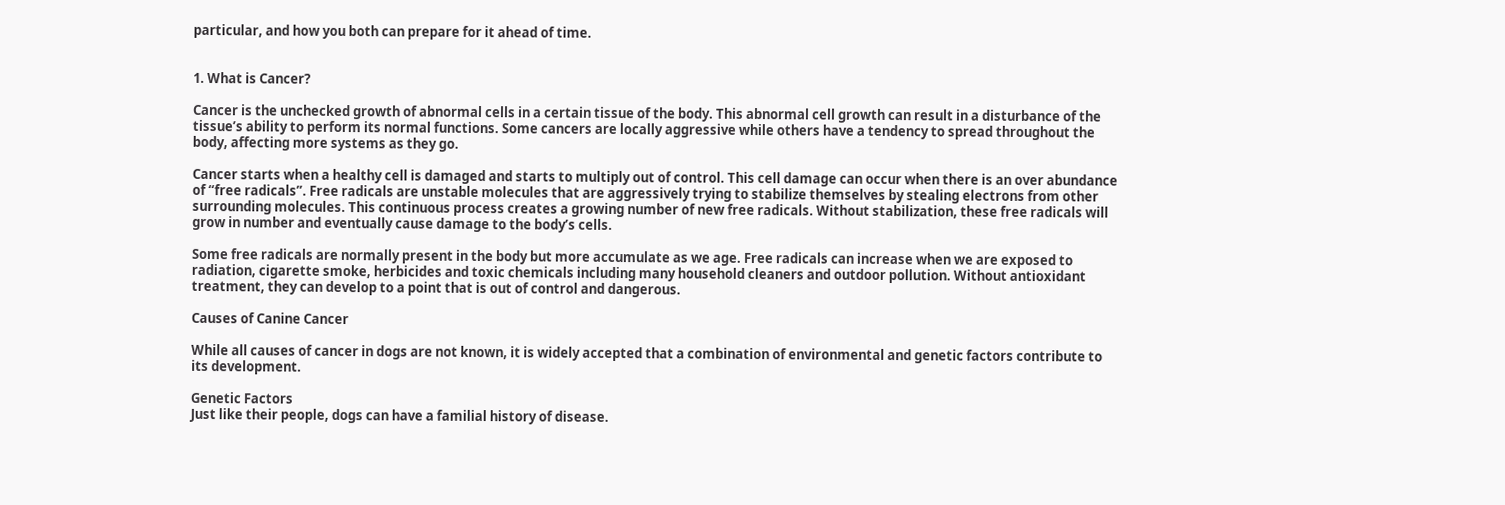particular, and how you both can prepare for it ahead of time.


1. What is Cancer?

Cancer is the unchecked growth of abnormal cells in a certain tissue of the body. This abnormal cell growth can result in a disturbance of the tissue’s ability to perform its normal functions. Some cancers are locally aggressive while others have a tendency to spread throughout the body, affecting more systems as they go.

Cancer starts when a healthy cell is damaged and starts to multiply out of control. This cell damage can occur when there is an over abundance of “free radicals”. Free radicals are unstable molecules that are aggressively trying to stabilize themselves by stealing electrons from other surrounding molecules. This continuous process creates a growing number of new free radicals. Without stabilization, these free radicals will grow in number and eventually cause damage to the body’s cells.

Some free radicals are normally present in the body but more accumulate as we age. Free radicals can increase when we are exposed to radiation, cigarette smoke, herbicides and toxic chemicals including many household cleaners and outdoor pollution. Without antioxidant treatment, they can develop to a point that is out of control and dangerous.

Causes of Canine Cancer

While all causes of cancer in dogs are not known, it is widely accepted that a combination of environmental and genetic factors contribute to its development.

Genetic Factors
Just like their people, dogs can have a familial history of disease.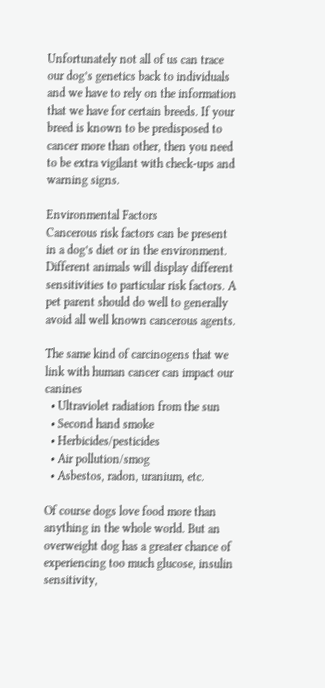Unfortunately not all of us can trace our dog’s genetics back to individuals and we have to rely on the information that we have for certain breeds. If your breed is known to be predisposed to cancer more than other, then you need to be extra vigilant with check-ups and warning signs.

Environmental Factors
Cancerous risk factors can be present in a dog’s diet or in the environment. Different animals will display different sensitivities to particular risk factors. A pet parent should do well to generally avoid all well known cancerous agents.

The same kind of carcinogens that we link with human cancer can impact our canines
  • Ultraviolet radiation from the sun
  • Second hand smoke
  • Herbicides/pesticides
  • Air pollution/smog
  • Asbestos, radon, uranium, etc.

Of course dogs love food more than anything in the whole world. But an overweight dog has a greater chance of experiencing too much glucose, insulin sensitivity,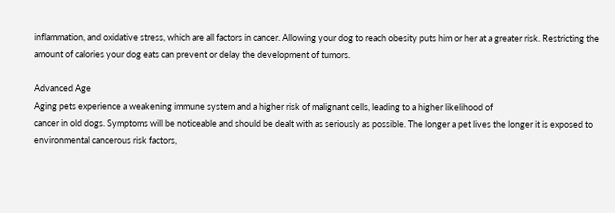inflammation, and oxidative stress, which are all factors in cancer. Allowing your dog to reach obesity puts him or her at a greater risk. Restricting the amount of calories your dog eats can prevent or delay the development of tumors.

Advanced Age
Aging pets experience a weakening immune system and a higher risk of malignant cells, leading to a higher likelihood of
cancer in old dogs. Symptoms will be noticeable and should be dealt with as seriously as possible. The longer a pet lives the longer it is exposed to environmental cancerous risk factors,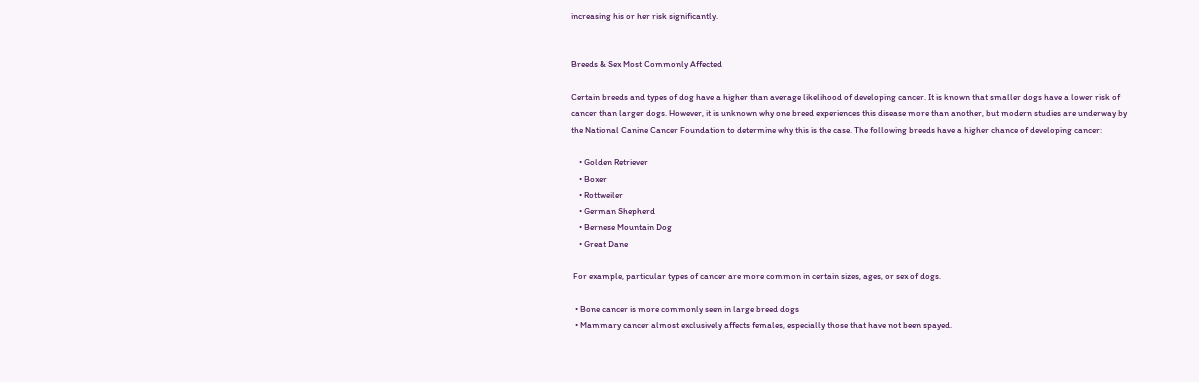increasing his or her risk significantly.


Breeds & Sex Most Commonly Affected

Certain breeds and types of dog have a higher than average likelihood of developing cancer. It is known that smaller dogs have a lower risk of cancer than larger dogs. However, it is unknown why one breed experiences this disease more than another, but modern studies are underway by the National Canine Cancer Foundation to determine why this is the case. The following breeds have a higher chance of developing cancer:

    • Golden Retriever
    • Boxer
    • Rottweiler
    • German Shepherd
    • Bernese Mountain Dog
    • Great Dane

 For example, particular types of cancer are more common in certain sizes, ages, or sex of dogs.

  • Bone cancer is more commonly seen in large breed dogs
  • Mammary cancer almost exclusively affects females, especially those that have not been spayed.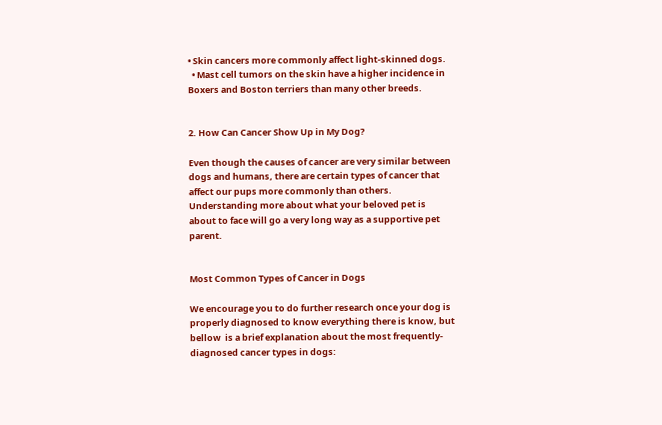• Skin cancers more commonly affect light-skinned dogs.
  • Mast cell tumors on the skin have a higher incidence in Boxers and Boston terriers than many other breeds.


2. How Can Cancer Show Up in My Dog?

Even though the causes of cancer are very similar between dogs and humans, there are certain types of cancer that affect our pups more commonly than others. Understanding more about what your beloved pet is about to face will go a very long way as a supportive pet parent.


Most Common Types of Cancer in Dogs

We encourage you to do further research once your dog is properly diagnosed to know everything there is know, but bellow  is a brief explanation about the most frequently-diagnosed cancer types in dogs: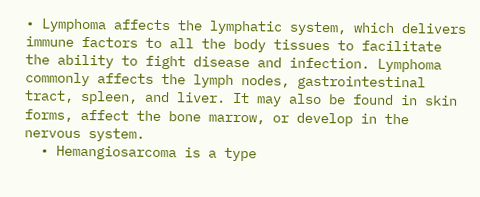• Lymphoma affects the lymphatic system, which delivers immune factors to all the body tissues to facilitate the ability to fight disease and infection. Lymphoma commonly affects the lymph nodes, gastrointestinal tract, spleen, and liver. It may also be found in skin forms, affect the bone marrow, or develop in the nervous system.
  • Hemangiosarcoma is a type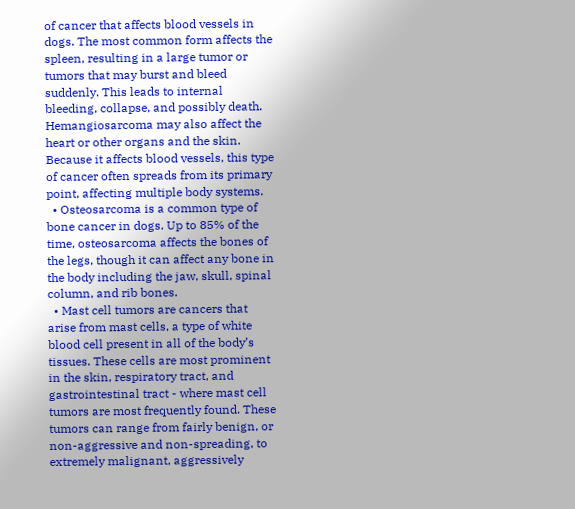of cancer that affects blood vessels in dogs. The most common form affects the spleen, resulting in a large tumor or tumors that may burst and bleed suddenly. This leads to internal bleeding, collapse, and possibly death. Hemangiosarcoma may also affect the heart or other organs and the skin. Because it affects blood vessels, this type of cancer often spreads from its primary point, affecting multiple body systems.
  • Osteosarcoma is a common type of bone cancer in dogs. Up to 85% of the time, osteosarcoma affects the bones of the legs, though it can affect any bone in the body including the jaw, skull, spinal column, and rib bones.
  • Mast cell tumors are cancers that arise from mast cells, a type of white blood cell present in all of the body’s tissues. These cells are most prominent in the skin, respiratory tract, and gastrointestinal tract - where mast cell tumors are most frequently found. These tumors can range from fairly benign, or non-aggressive and non-spreading, to extremely malignant, aggressively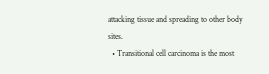attacking tissue and spreading to other body sites.
  • Transitional cell carcinoma is the most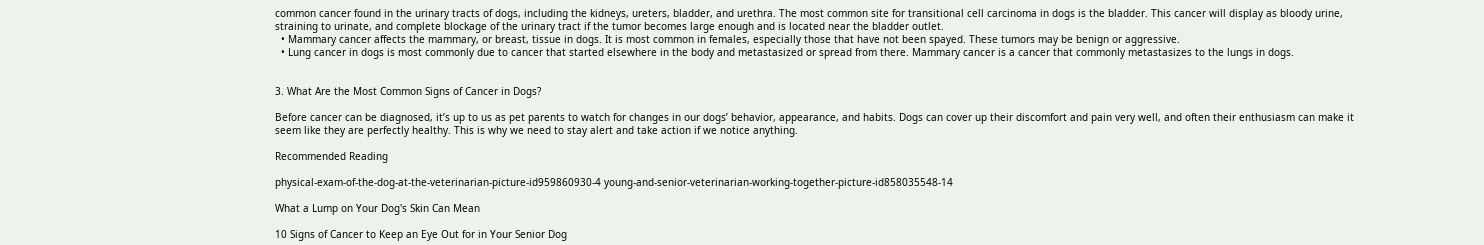common cancer found in the urinary tracts of dogs, including the kidneys, ureters, bladder, and urethra. The most common site for transitional cell carcinoma in dogs is the bladder. This cancer will display as bloody urine, straining to urinate, and complete blockage of the urinary tract if the tumor becomes large enough and is located near the bladder outlet.
  • Mammary cancer affects the mammary, or breast, tissue in dogs. It is most common in females, especially those that have not been spayed. These tumors may be benign or aggressive.
  • Lung cancer in dogs is most commonly due to cancer that started elsewhere in the body and metastasized or spread from there. Mammary cancer is a cancer that commonly metastasizes to the lungs in dogs.


3. What Are the Most Common Signs of Cancer in Dogs?

Before cancer can be diagnosed, it’s up to us as pet parents to watch for changes in our dogs’ behavior, appearance, and habits. Dogs can cover up their discomfort and pain very well, and often their enthusiasm can make it seem like they are perfectly healthy. This is why we need to stay alert and take action if we notice anything.

Recommended Reading

physical-exam-of-the-dog-at-the-veterinarian-picture-id959860930-4 young-and-senior-veterinarian-working-together-picture-id858035548-14

What a Lump on Your Dog's Skin Can Mean

10 Signs of Cancer to Keep an Eye Out for in Your Senior Dog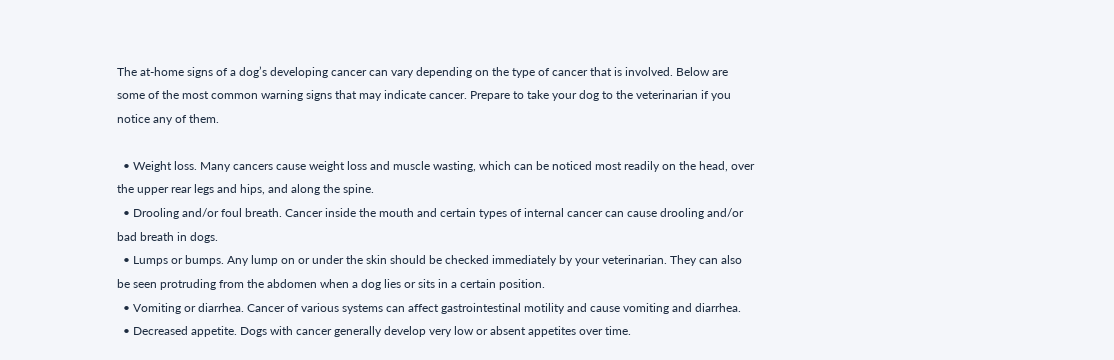The at-home signs of a dog’s developing cancer can vary depending on the type of cancer that is involved. Below are some of the most common warning signs that may indicate cancer. Prepare to take your dog to the veterinarian if you notice any of them.

  • Weight loss. Many cancers cause weight loss and muscle wasting, which can be noticed most readily on the head, over the upper rear legs and hips, and along the spine.
  • Drooling and/or foul breath. Cancer inside the mouth and certain types of internal cancer can cause drooling and/or bad breath in dogs.
  • Lumps or bumps. Any lump on or under the skin should be checked immediately by your veterinarian. They can also be seen protruding from the abdomen when a dog lies or sits in a certain position.
  • Vomiting or diarrhea. Cancer of various systems can affect gastrointestinal motility and cause vomiting and diarrhea.
  • Decreased appetite. Dogs with cancer generally develop very low or absent appetites over time.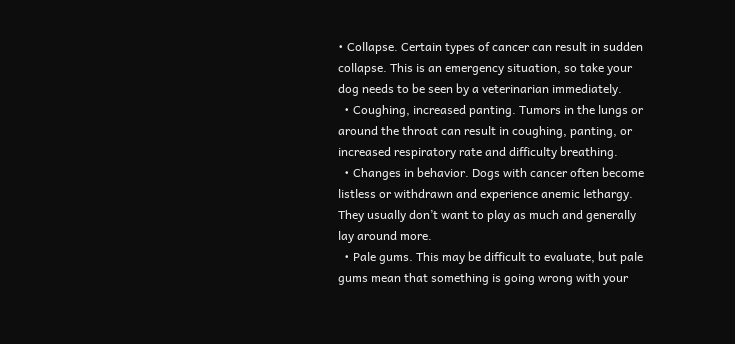• Collapse. Certain types of cancer can result in sudden collapse. This is an emergency situation, so take your dog needs to be seen by a veterinarian immediately.
  • Coughing, increased panting. Tumors in the lungs or around the throat can result in coughing, panting, or increased respiratory rate and difficulty breathing.
  • Changes in behavior. Dogs with cancer often become listless or withdrawn and experience anemic lethargy. They usually don’t want to play as much and generally lay around more.
  • Pale gums. This may be difficult to evaluate, but pale gums mean that something is going wrong with your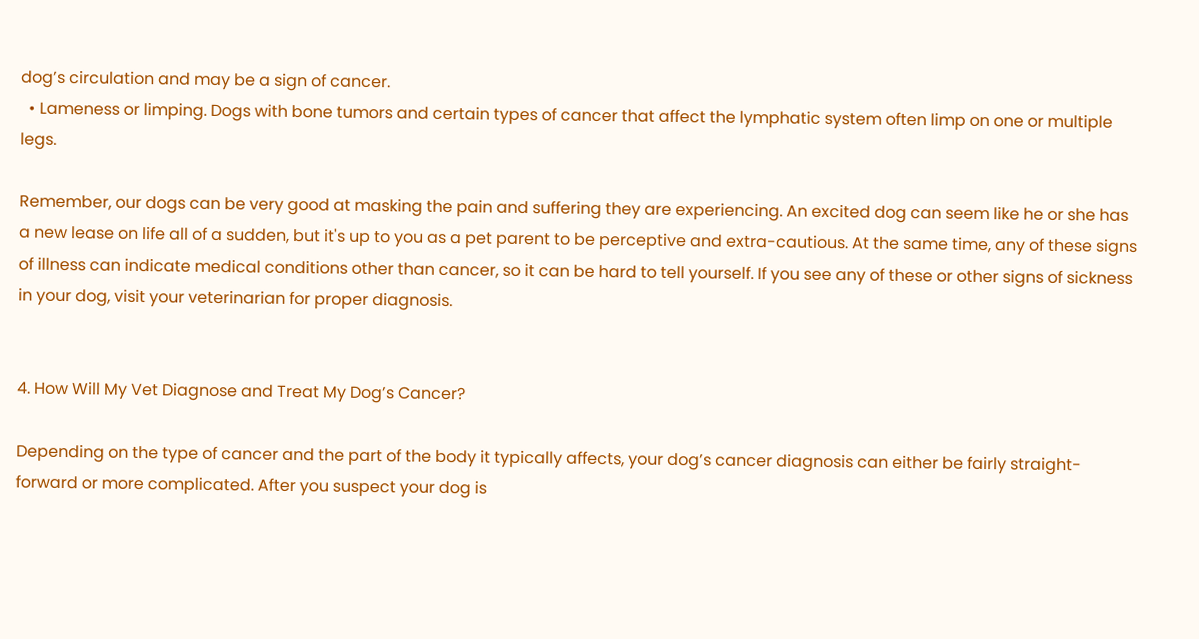dog’s circulation and may be a sign of cancer.
  • Lameness or limping. Dogs with bone tumors and certain types of cancer that affect the lymphatic system often limp on one or multiple legs.

Remember, our dogs can be very good at masking the pain and suffering they are experiencing. An excited dog can seem like he or she has a new lease on life all of a sudden, but it's up to you as a pet parent to be perceptive and extra-cautious. At the same time, any of these signs of illness can indicate medical conditions other than cancer, so it can be hard to tell yourself. If you see any of these or other signs of sickness in your dog, visit your veterinarian for proper diagnosis.


4. How Will My Vet Diagnose and Treat My Dog’s Cancer?

Depending on the type of cancer and the part of the body it typically affects, your dog’s cancer diagnosis can either be fairly straight-forward or more complicated. After you suspect your dog is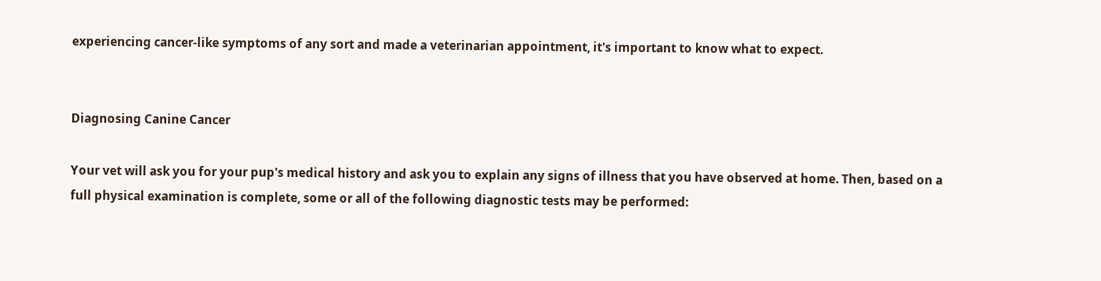experiencing cancer-like symptoms of any sort and made a veterinarian appointment, it's important to know what to expect.


Diagnosing Canine Cancer

Your vet will ask you for your pup's medical history and ask you to explain any signs of illness that you have observed at home. Then, based on a full physical examination is complete, some or all of the following diagnostic tests may be performed: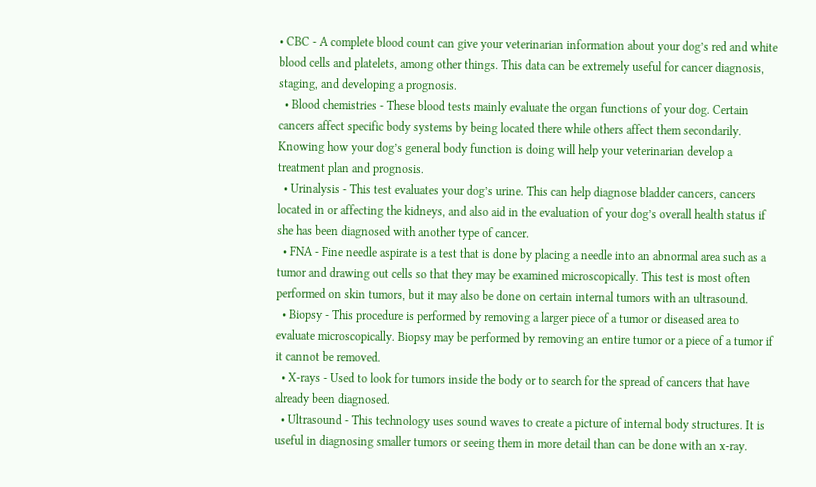• CBC - A complete blood count can give your veterinarian information about your dog’s red and white blood cells and platelets, among other things. This data can be extremely useful for cancer diagnosis, staging, and developing a prognosis.
  • Blood chemistries - These blood tests mainly evaluate the organ functions of your dog. Certain cancers affect specific body systems by being located there while others affect them secondarily. Knowing how your dog’s general body function is doing will help your veterinarian develop a treatment plan and prognosis.
  • Urinalysis - This test evaluates your dog’s urine. This can help diagnose bladder cancers, cancers located in or affecting the kidneys, and also aid in the evaluation of your dog’s overall health status if she has been diagnosed with another type of cancer.
  • FNA - Fine needle aspirate is a test that is done by placing a needle into an abnormal area such as a tumor and drawing out cells so that they may be examined microscopically. This test is most often performed on skin tumors, but it may also be done on certain internal tumors with an ultrasound.
  • Biopsy - This procedure is performed by removing a larger piece of a tumor or diseased area to evaluate microscopically. Biopsy may be performed by removing an entire tumor or a piece of a tumor if it cannot be removed.
  • X-rays - Used to look for tumors inside the body or to search for the spread of cancers that have already been diagnosed.
  • Ultrasound - This technology uses sound waves to create a picture of internal body structures. It is useful in diagnosing smaller tumors or seeing them in more detail than can be done with an x-ray.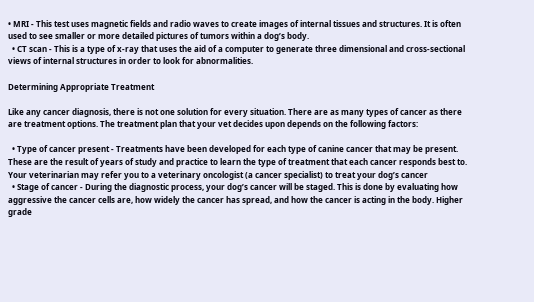• MRI - This test uses magnetic fields and radio waves to create images of internal tissues and structures. It is often used to see smaller or more detailed pictures of tumors within a dog’s body.
  • CT scan - This is a type of x-ray that uses the aid of a computer to generate three dimensional and cross-sectional views of internal structures in order to look for abnormalities.

Determining Appropriate Treatment

Like any cancer diagnosis, there is not one solution for every situation. There are as many types of cancer as there are treatment options. The treatment plan that your vet decides upon depends on the following factors:

  • Type of cancer present - Treatments have been developed for each type of canine cancer that may be present. These are the result of years of study and practice to learn the type of treatment that each cancer responds best to. Your veterinarian may refer you to a veterinary oncologist (a cancer specialist) to treat your dog’s cancer
  • Stage of cancer - During the diagnostic process, your dog’s cancer will be staged. This is done by evaluating how aggressive the cancer cells are, how widely the cancer has spread, and how the cancer is acting in the body. Higher grade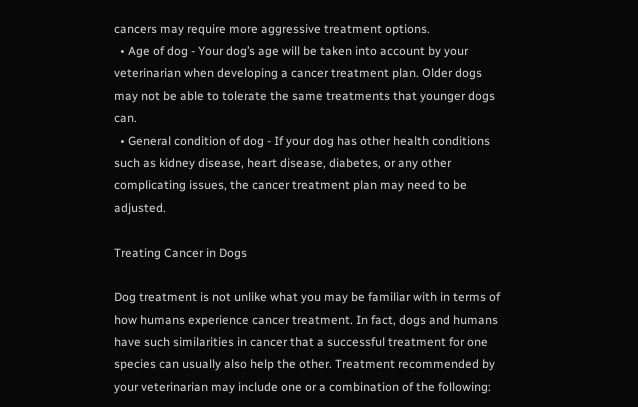cancers may require more aggressive treatment options.
  • Age of dog - Your dog’s age will be taken into account by your veterinarian when developing a cancer treatment plan. Older dogs may not be able to tolerate the same treatments that younger dogs can.
  • General condition of dog - If your dog has other health conditions such as kidney disease, heart disease, diabetes, or any other complicating issues, the cancer treatment plan may need to be adjusted.

Treating Cancer in Dogs

Dog treatment is not unlike what you may be familiar with in terms of how humans experience cancer treatment. In fact, dogs and humans have such similarities in cancer that a successful treatment for one species can usually also help the other. Treatment recommended by your veterinarian may include one or a combination of the following: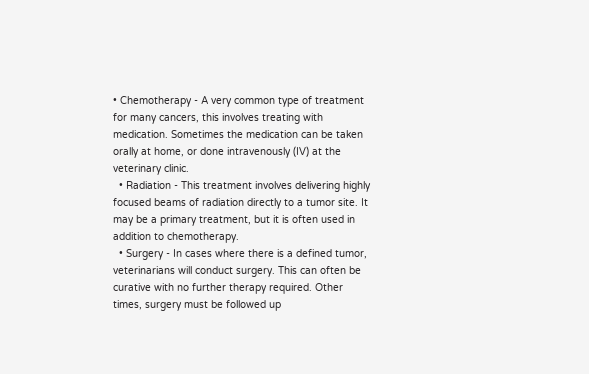• Chemotherapy - A very common type of treatment for many cancers, this involves treating with medication. Sometimes the medication can be taken orally at home, or done intravenously (IV) at the veterinary clinic.
  • Radiation - This treatment involves delivering highly focused beams of radiation directly to a tumor site. It may be a primary treatment, but it is often used in addition to chemotherapy.
  • Surgery - In cases where there is a defined tumor, veterinarians will conduct surgery. This can often be curative with no further therapy required. Other times, surgery must be followed up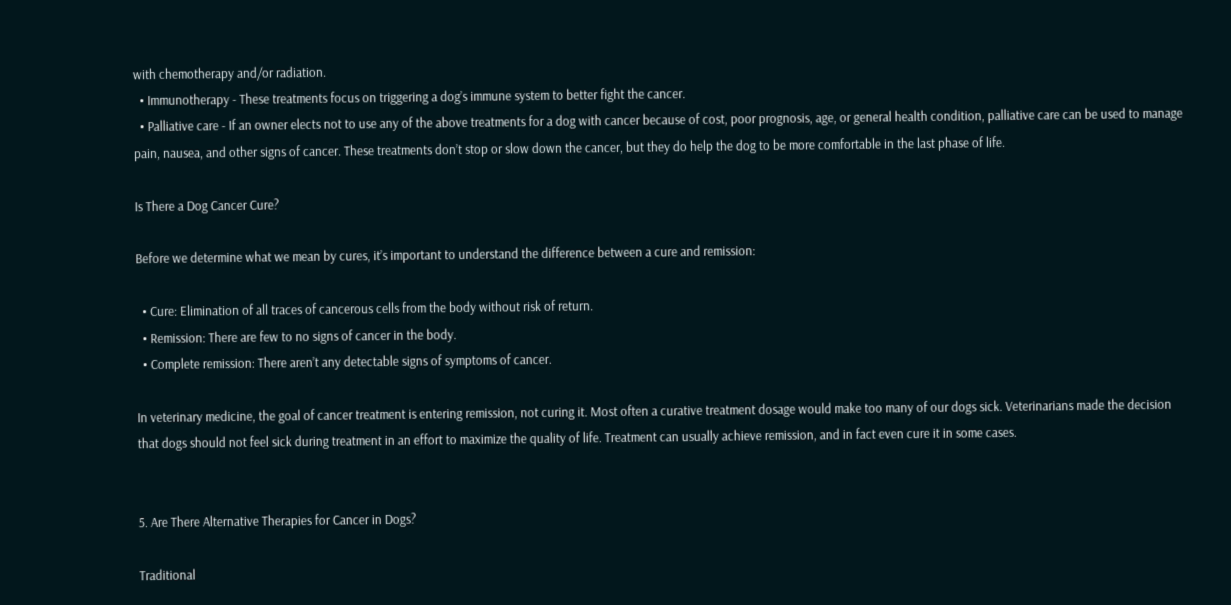with chemotherapy and/or radiation.
  • Immunotherapy - These treatments focus on triggering a dog’s immune system to better fight the cancer.
  • Palliative care - If an owner elects not to use any of the above treatments for a dog with cancer because of cost, poor prognosis, age, or general health condition, palliative care can be used to manage pain, nausea, and other signs of cancer. These treatments don’t stop or slow down the cancer, but they do help the dog to be more comfortable in the last phase of life.

Is There a Dog Cancer Cure?

Before we determine what we mean by cures, it’s important to understand the difference between a cure and remission:

  • Cure: Elimination of all traces of cancerous cells from the body without risk of return.
  • Remission: There are few to no signs of cancer in the body.
  • Complete remission: There aren’t any detectable signs of symptoms of cancer.

In veterinary medicine, the goal of cancer treatment is entering remission, not curing it. Most often a curative treatment dosage would make too many of our dogs sick. Veterinarians made the decision that dogs should not feel sick during treatment in an effort to maximize the quality of life. Treatment can usually achieve remission, and in fact even cure it in some cases.


5. Are There Alternative Therapies for Cancer in Dogs?

Traditional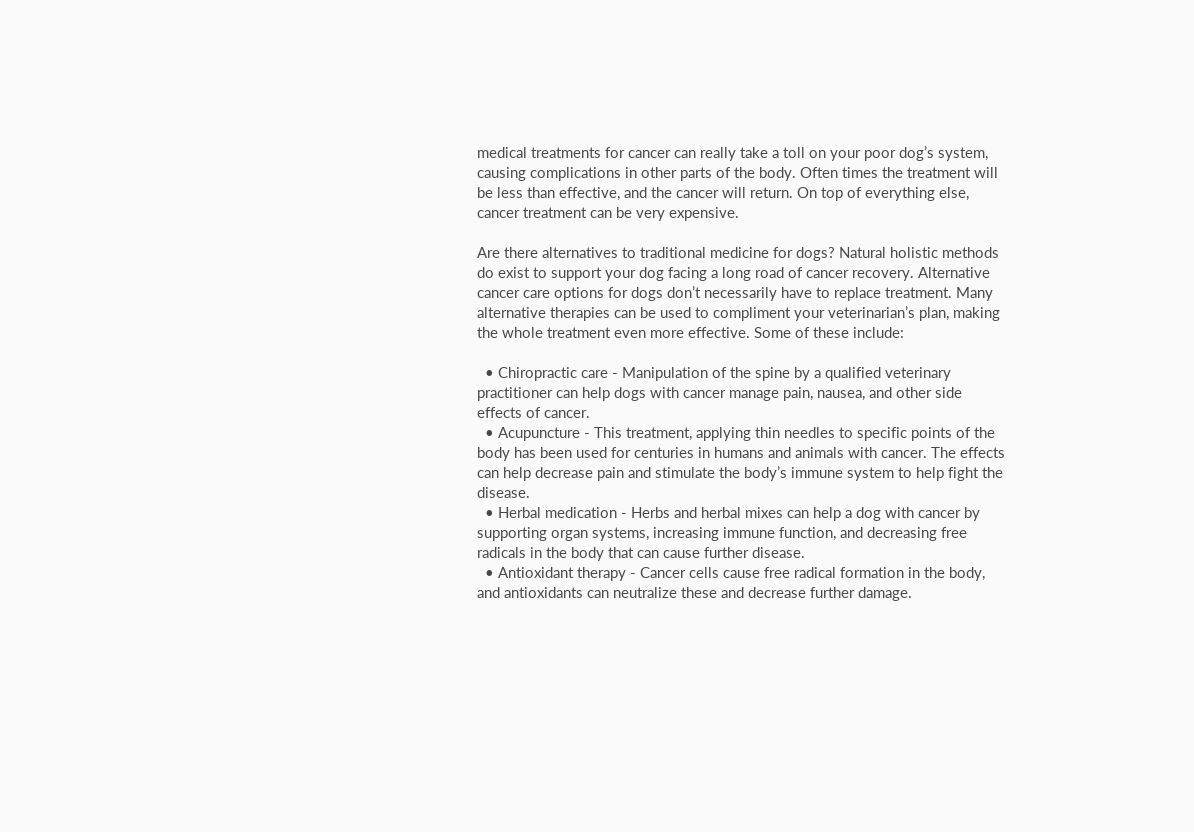medical treatments for cancer can really take a toll on your poor dog’s system, causing complications in other parts of the body. Often times the treatment will be less than effective, and the cancer will return. On top of everything else, cancer treatment can be very expensive.

Are there alternatives to traditional medicine for dogs? Natural holistic methods do exist to support your dog facing a long road of cancer recovery. Alternative cancer care options for dogs don’t necessarily have to replace treatment. Many alternative therapies can be used to compliment your veterinarian’s plan, making the whole treatment even more effective. Some of these include:

  • Chiropractic care - Manipulation of the spine by a qualified veterinary practitioner can help dogs with cancer manage pain, nausea, and other side effects of cancer.
  • Acupuncture - This treatment, applying thin needles to specific points of the body has been used for centuries in humans and animals with cancer. The effects can help decrease pain and stimulate the body’s immune system to help fight the disease.
  • Herbal medication - Herbs and herbal mixes can help a dog with cancer by supporting organ systems, increasing immune function, and decreasing free radicals in the body that can cause further disease.
  • Antioxidant therapy - Cancer cells cause free radical formation in the body, and antioxidants can neutralize these and decrease further damage.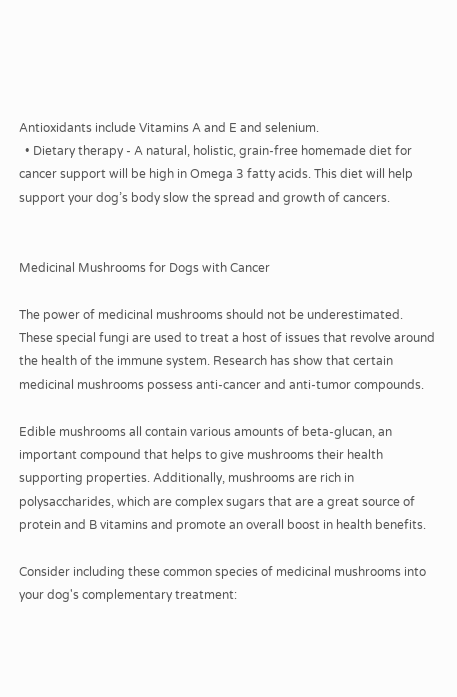Antioxidants include Vitamins A and E and selenium.
  • Dietary therapy - A natural, holistic, grain-free homemade diet for cancer support will be high in Omega 3 fatty acids. This diet will help support your dog’s body slow the spread and growth of cancers.


Medicinal Mushrooms for Dogs with Cancer

The power of medicinal mushrooms should not be underestimated. These special fungi are used to treat a host of issues that revolve around the health of the immune system. Research has show that certain medicinal mushrooms possess anti-cancer and anti-tumor compounds.

Edible mushrooms all contain various amounts of beta-glucan, an important compound that helps to give mushrooms their health supporting properties. Additionally, mushrooms are rich in polysaccharides, which are complex sugars that are a great source of protein and B vitamins and promote an overall boost in health benefits.

Consider including these common species of medicinal mushrooms into your dog's complementary treatment: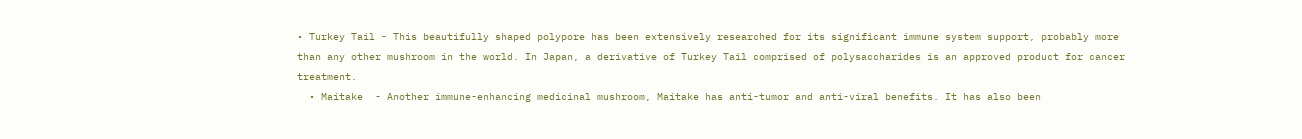• Turkey Tail - This beautifully shaped polypore has been extensively researched for its significant immune system support, probably more than any other mushroom in the world. In Japan, a derivative of Turkey Tail comprised of polysaccharides is an approved product for cancer treatment.
  • Maitake  - Another immune-enhancing medicinal mushroom, Maitake has anti-tumor and anti-viral benefits. It has also been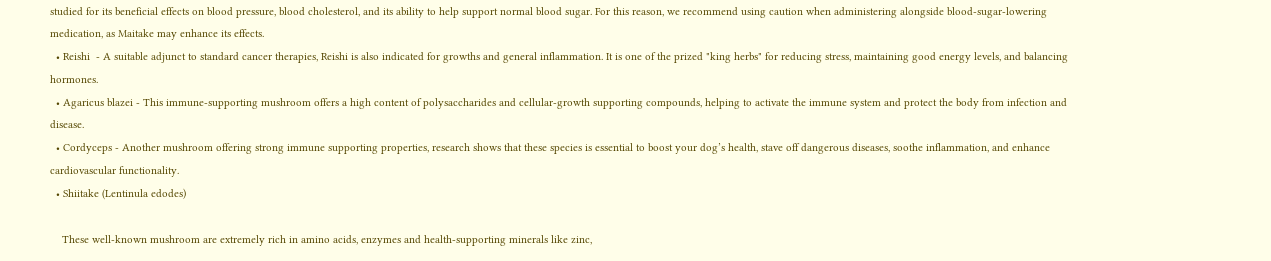studied for its beneficial effects on blood pressure, blood cholesterol, and its ability to help support normal blood sugar. For this reason, we recommend using caution when administering alongside blood-sugar-lowering medication, as Maitake may enhance its effects.
  • Reishi  - A suitable adjunct to standard cancer therapies, Reishi is also indicated for growths and general inflammation. It is one of the prized "king herbs" for reducing stress, maintaining good energy levels, and balancing hormones.
  • Agaricus blazei - This immune-supporting mushroom offers a high content of polysaccharides and cellular-growth supporting compounds, helping to activate the immune system and protect the body from infection and disease.
  • Cordyceps - Another mushroom offering strong immune supporting properties, research shows that these species is essential to boost your dog’s health, stave off dangerous diseases, soothe inflammation, and enhance cardiovascular functionality.
  • Shiitake (Lentinula edodes)

    These well-known mushroom are extremely rich in amino acids, enzymes and health-supporting minerals like zinc,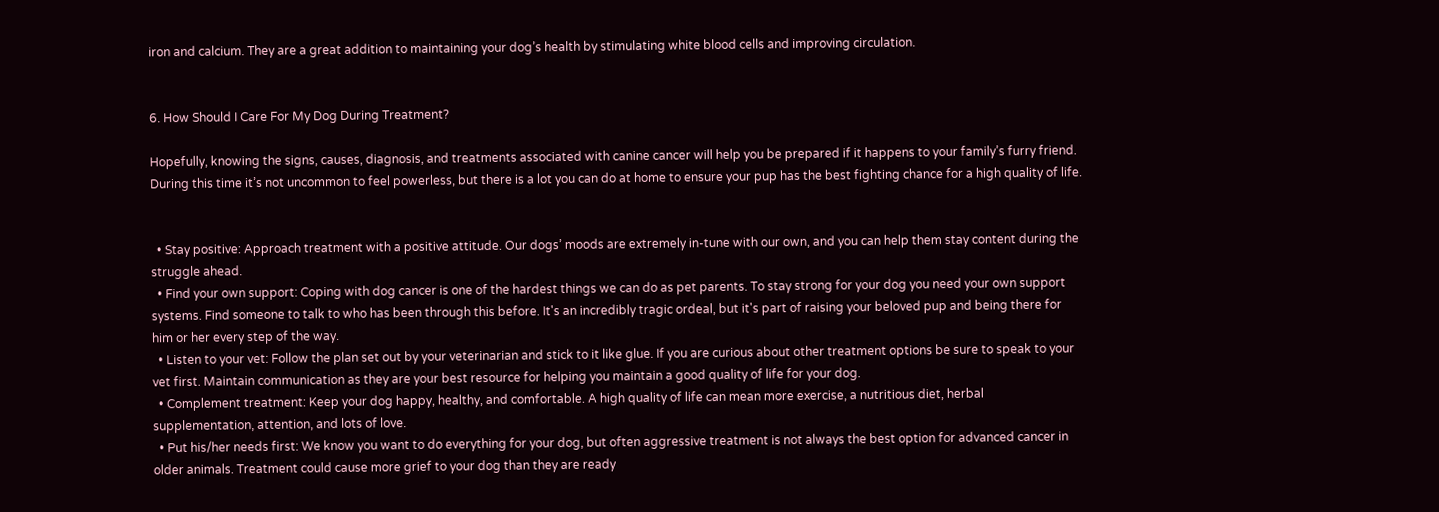iron and calcium. They are a great addition to maintaining your dog’s health by stimulating white blood cells and improving circulation.


6. How Should I Care For My Dog During Treatment?

Hopefully, knowing the signs, causes, diagnosis, and treatments associated with canine cancer will help you be prepared if it happens to your family’s furry friend. During this time it’s not uncommon to feel powerless, but there is a lot you can do at home to ensure your pup has the best fighting chance for a high quality of life.


  • Stay positive: Approach treatment with a positive attitude. Our dogs’ moods are extremely in-tune with our own, and you can help them stay content during the struggle ahead.
  • Find your own support: Coping with dog cancer is one of the hardest things we can do as pet parents. To stay strong for your dog you need your own support systems. Find someone to talk to who has been through this before. It's an incredibly tragic ordeal, but it's part of raising your beloved pup and being there for him or her every step of the way.
  • Listen to your vet: Follow the plan set out by your veterinarian and stick to it like glue. If you are curious about other treatment options be sure to speak to your vet first. Maintain communication as they are your best resource for helping you maintain a good quality of life for your dog.
  • Complement treatment: Keep your dog happy, healthy, and comfortable. A high quality of life can mean more exercise, a nutritious diet, herbal supplementation, attention, and lots of love.
  • Put his/her needs first: We know you want to do everything for your dog, but often aggressive treatment is not always the best option for advanced cancer in older animals. Treatment could cause more grief to your dog than they are ready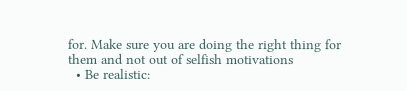for. Make sure you are doing the right thing for them and not out of selfish motivations
  • Be realistic: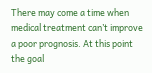There may come a time when medical treatment can’t improve a poor prognosis. At this point the goal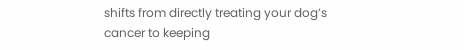shifts from directly treating your dog’s cancer to keeping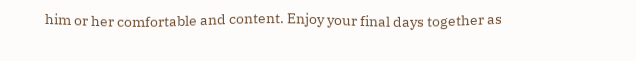him or her comfortable and content. Enjoy your final days together as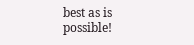best as is possible!